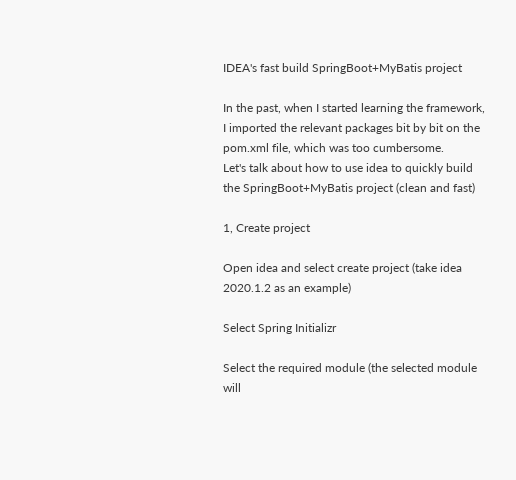IDEA's fast build SpringBoot+MyBatis project

In the past, when I started learning the framework, I imported the relevant packages bit by bit on the pom.xml file, which was too cumbersome.
Let's talk about how to use idea to quickly build the SpringBoot+MyBatis project (clean and fast)

1, Create project

Open idea and select create project (take idea 2020.1.2 as an example)

Select Spring Initializr

Select the required module (the selected module will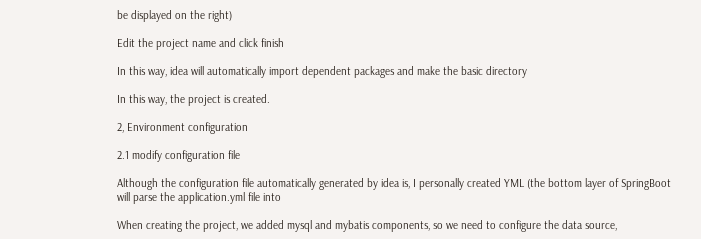be displayed on the right)

Edit the project name and click finish

In this way, idea will automatically import dependent packages and make the basic directory

In this way, the project is created.

2, Environment configuration

2.1 modify configuration file

Although the configuration file automatically generated by idea is, I personally created YML (the bottom layer of SpringBoot will parse the application.yml file into

When creating the project, we added mysql and mybatis components, so we need to configure the data source,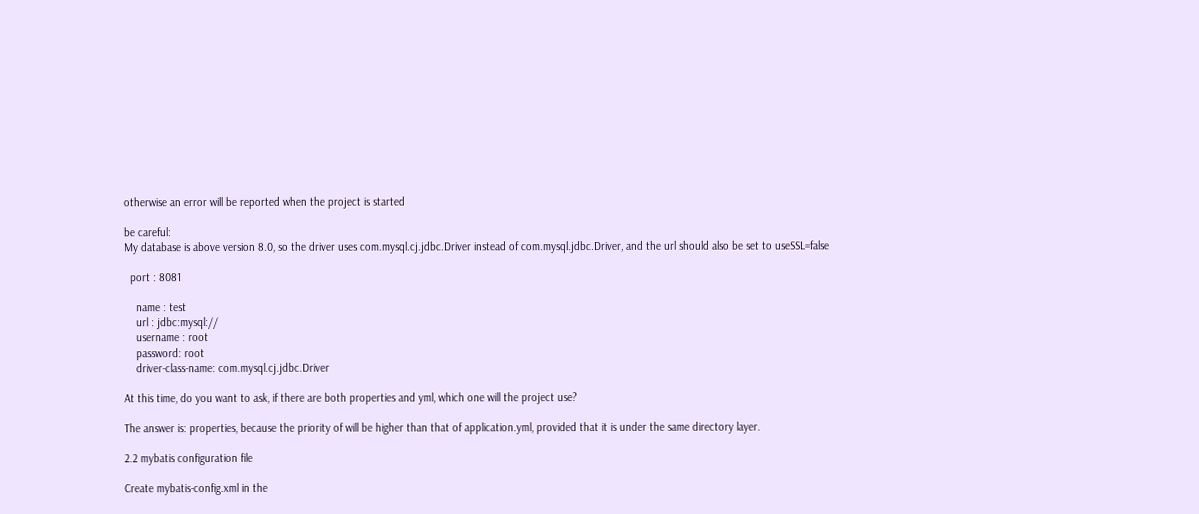otherwise an error will be reported when the project is started

be careful:
My database is above version 8.0, so the driver uses com.mysql.cj.jdbc.Driver instead of com.mysql.jdbc.Driver, and the url should also be set to useSSL=false

  port : 8081

    name : test
    url : jdbc:mysql://
    username : root
    password: root
    driver-class-name: com.mysql.cj.jdbc.Driver

At this time, do you want to ask, if there are both properties and yml, which one will the project use?

The answer is: properties, because the priority of will be higher than that of application.yml, provided that it is under the same directory layer.

2.2 mybatis configuration file

Create mybatis-config.xml in the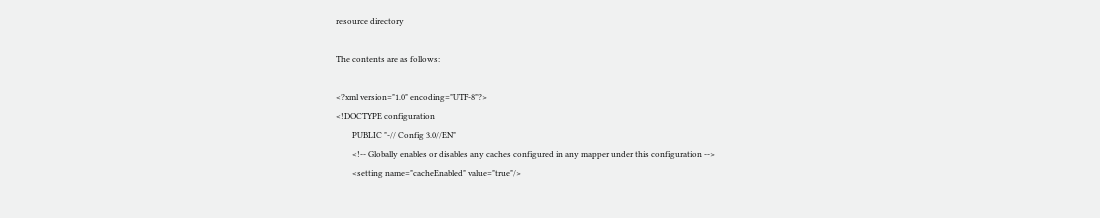resource directory

The contents are as follows:

<?xml version="1.0" encoding="UTF-8"?>
<!DOCTYPE configuration
        PUBLIC "-// Config 3.0//EN"
        <!-- Globally enables or disables any caches configured in any mapper under this configuration -->
        <setting name="cacheEnabled" value="true"/>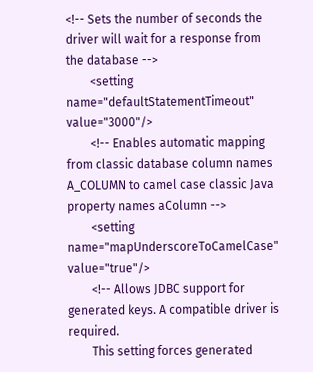<!-- Sets the number of seconds the driver will wait for a response from the database -->
        <setting name="defaultStatementTimeout" value="3000"/>
        <!-- Enables automatic mapping from classic database column names A_COLUMN to camel case classic Java property names aColumn -->
        <setting name="mapUnderscoreToCamelCase" value="true"/>
        <!-- Allows JDBC support for generated keys. A compatible driver is required.
        This setting forces generated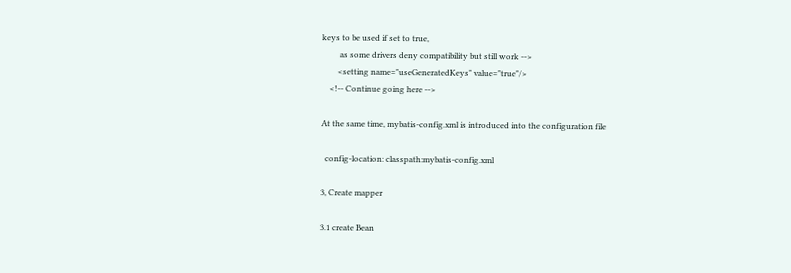keys to be used if set to true,
         as some drivers deny compatibility but still work -->
        <setting name="useGeneratedKeys" value="true"/>
    <!-- Continue going here -->

At the same time, mybatis-config.xml is introduced into the configuration file

  config-location: classpath:mybatis-config.xml

3, Create mapper

3.1 create Bean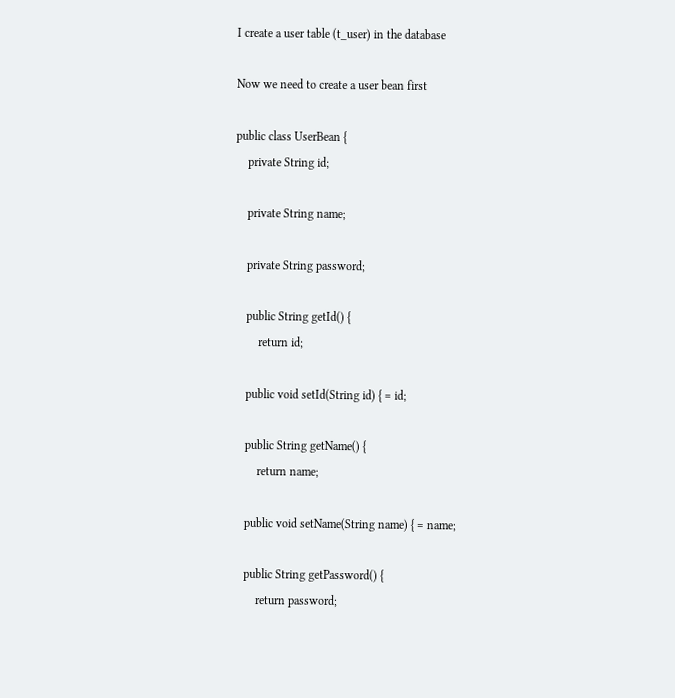I create a user table (t_user) in the database

Now we need to create a user bean first

public class UserBean {
    private String id;

    private String name;

    private String password;

    public String getId() {
        return id;

    public void setId(String id) { = id;

    public String getName() {
        return name;

    public void setName(String name) { = name;

    public String getPassword() {
        return password;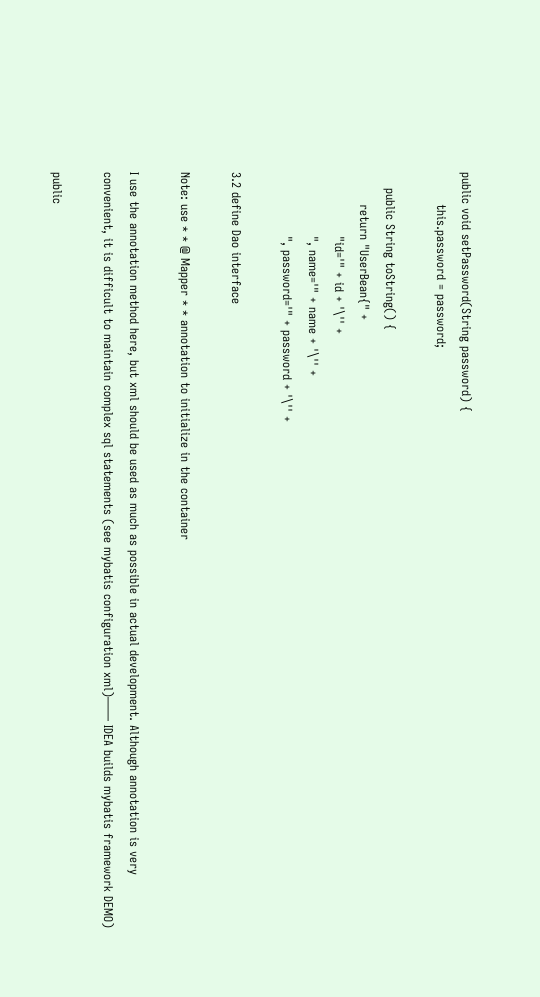public void setPassword(String password) {
        this.password = password;

    public String toString() {
        return "UserBean{" +
                "id='" + id + '\'' +
                ", name='" + name + '\'' +
                ", password='" + password + '\'' +

3.2 define Dao interface

Note: use * * @ Mapper * * annotation to initialize in the container

I use the annotation method here, but xml should be used as much as possible in actual development. Although annotation is very convenient, it is difficult to maintain complex sql statements (see mybatis configuration xml)—— IDEA builds mybatis framework DEMO)

public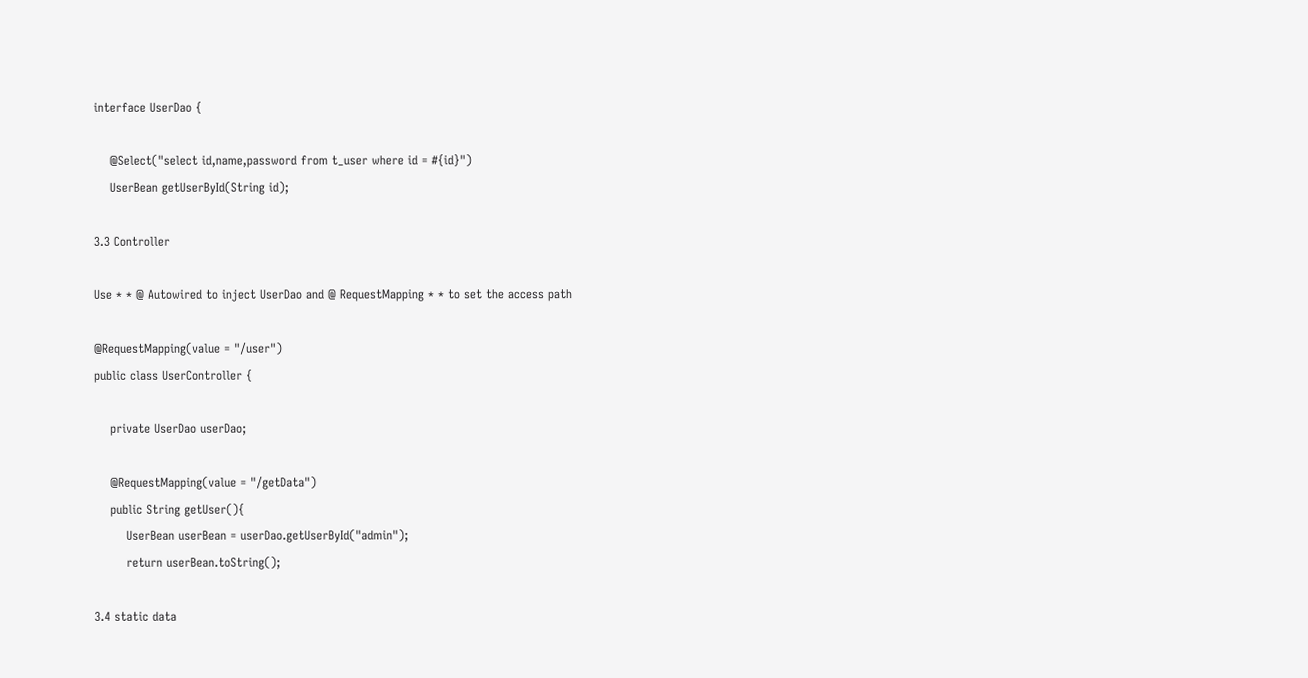interface UserDao {

    @Select("select id,name,password from t_user where id = #{id}")
    UserBean getUserById(String id);

3.3 Controller

Use * * @ Autowired to inject UserDao and @ RequestMapping * * to set the access path

@RequestMapping(value = "/user")
public class UserController {

    private UserDao userDao;

    @RequestMapping(value = "/getData")
    public String getUser(){
        UserBean userBean = userDao.getUserById("admin");
        return userBean.toString();

3.4 static data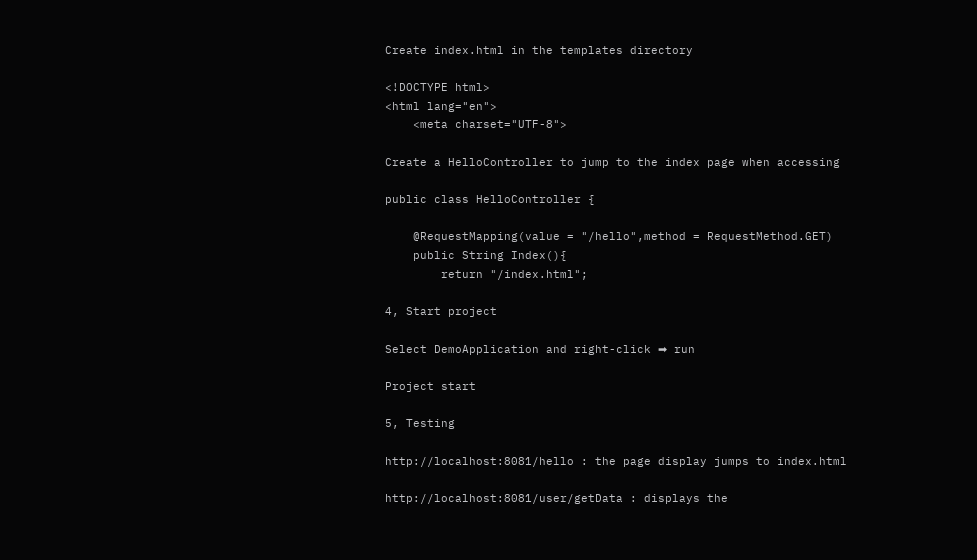Create index.html in the templates directory

<!DOCTYPE html>
<html lang="en">
    <meta charset="UTF-8">

Create a HelloController to jump to the index page when accessing

public class HelloController {

    @RequestMapping(value = "/hello",method = RequestMethod.GET)
    public String Index(){
        return "/index.html";

4, Start project

Select DemoApplication and right-click ➡ run

Project start

5, Testing

http://localhost:8081/hello : the page display jumps to index.html

http://localhost:8081/user/getData : displays the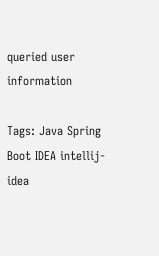queried user information

Tags: Java Spring Boot IDEA intellij-idea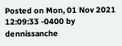Posted on Mon, 01 Nov 2021 12:09:33 -0400 by dennissanche